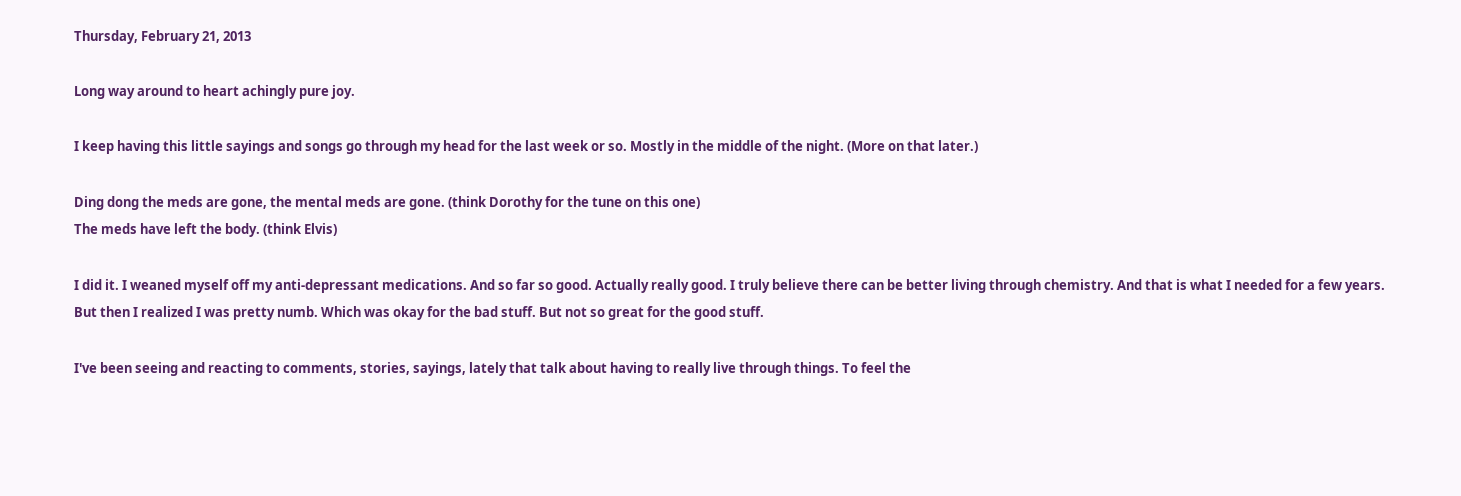Thursday, February 21, 2013

Long way around to heart achingly pure joy.

I keep having this little sayings and songs go through my head for the last week or so. Mostly in the middle of the night. (More on that later.)

Ding dong the meds are gone, the mental meds are gone. (think Dorothy for the tune on this one)
The meds have left the body. (think Elvis)

I did it. I weaned myself off my anti-depressant medications. And so far so good. Actually really good. I truly believe there can be better living through chemistry. And that is what I needed for a few years. But then I realized I was pretty numb. Which was okay for the bad stuff. But not so great for the good stuff.

I've been seeing and reacting to comments, stories, sayings, lately that talk about having to really live through things. To feel the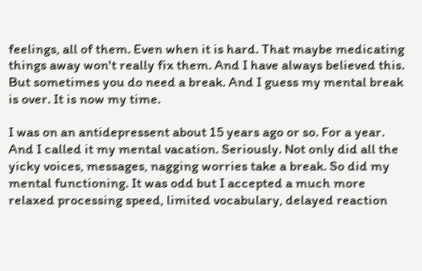feelings, all of them. Even when it is hard. That maybe medicating things away won't really fix them. And I have always believed this. But sometimes you do need a break. And I guess my mental break is over. It is now my time.

I was on an antidepressent about 15 years ago or so. For a year. And I called it my mental vacation. Seriously. Not only did all the yicky voices, messages, nagging worries take a break. So did my mental functioning. It was odd but I accepted a much more relaxed processing speed, limited vocabulary, delayed reaction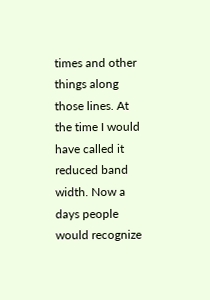times and other things along those lines. At the time I would have called it reduced band width. Now a days people would recognize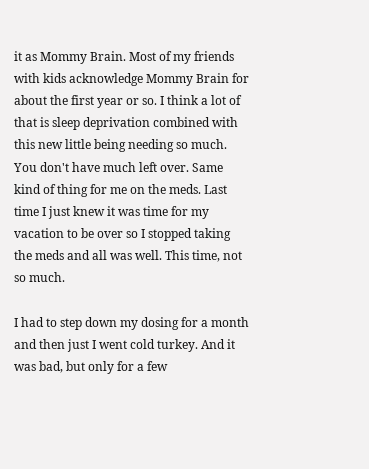it as Mommy Brain. Most of my friends with kids acknowledge Mommy Brain for about the first year or so. I think a lot of that is sleep deprivation combined with this new little being needing so much. You don't have much left over. Same kind of thing for me on the meds. Last time I just knew it was time for my vacation to be over so I stopped taking the meds and all was well. This time, not so much.

I had to step down my dosing for a month and then just I went cold turkey. And it was bad, but only for a few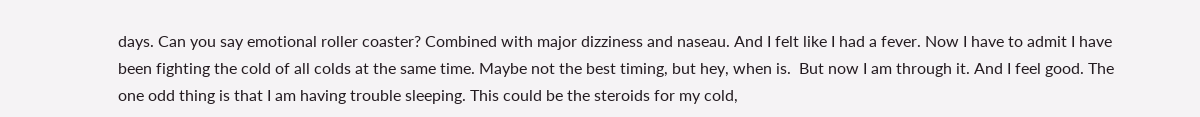days. Can you say emotional roller coaster? Combined with major dizziness and naseau. And I felt like I had a fever. Now I have to admit I have been fighting the cold of all colds at the same time. Maybe not the best timing, but hey, when is.  But now I am through it. And I feel good. The one odd thing is that I am having trouble sleeping. This could be the steroids for my cold,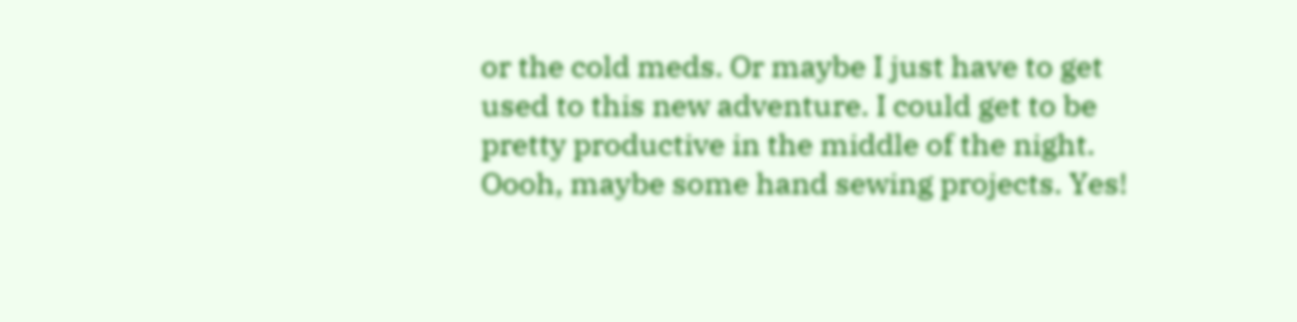or the cold meds. Or maybe I just have to get used to this new adventure. I could get to be pretty productive in the middle of the night. Oooh, maybe some hand sewing projects. Yes!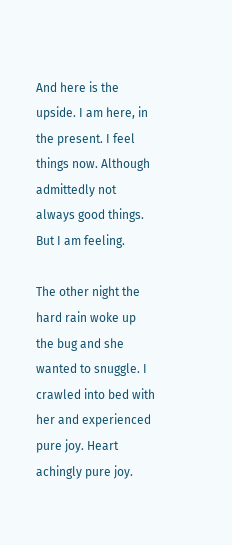And here is the upside. I am here, in the present. I feel things now. Although admittedly not always good things. But I am feeling.

The other night the hard rain woke up the bug and she wanted to snuggle. I crawled into bed with her and experienced pure joy. Heart achingly pure joy.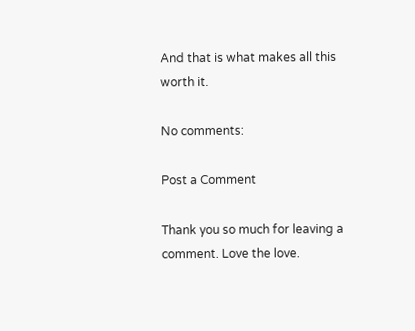And that is what makes all this worth it.

No comments:

Post a Comment

Thank you so much for leaving a comment. Love the love.